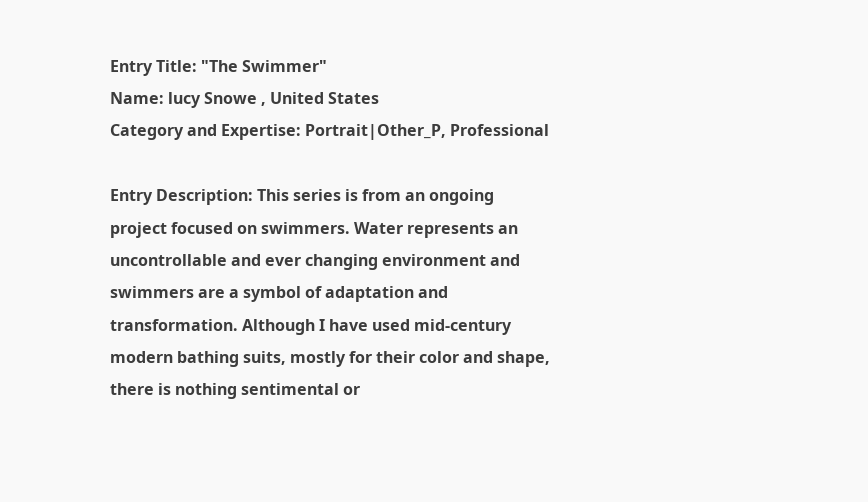Entry Title: "The Swimmer"
Name: lucy Snowe , United States
Category and Expertise: Portrait|Other_P, Professional

Entry Description: This series is from an ongoing project focused on swimmers. Water represents an uncontrollable and ever changing environment and swimmers are a symbol of adaptation and transformation. Although I have used mid-century modern bathing suits, mostly for their color and shape, there is nothing sentimental or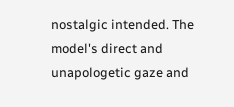nostalgic intended. The model's direct and unapologetic gaze and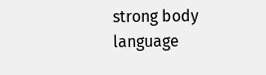strong body language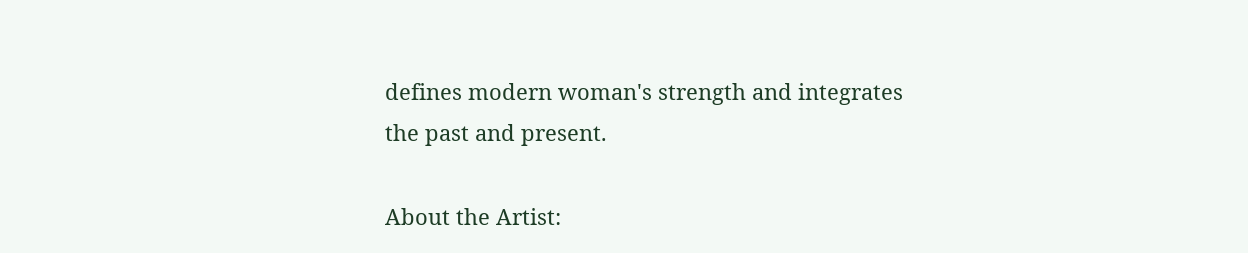defines modern woman's strength and integrates the past and present.

About the Artist: